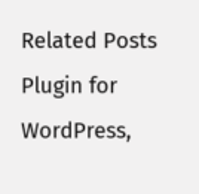Related Posts Plugin for WordPress,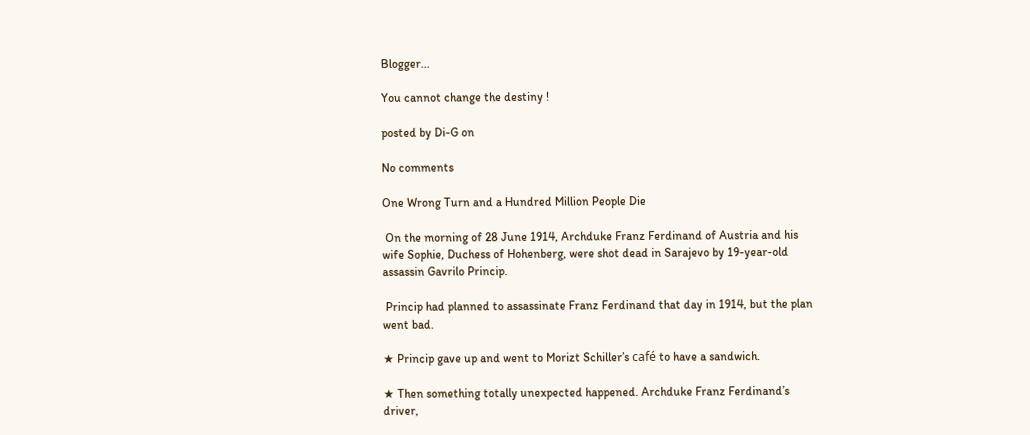Blogger...

You cannot change the destiny !

posted by Di-G on

No comments

One Wrong Turn and a Hundred Million People Die

 On the morning of 28 June 1914, Archduke Franz Ferdinand of Austria and his wife Sophie, Duchess of Hohenberg, were shot dead in Sarajevo by 19-year-old assassin Gavrilo Princip.

 Princip had planned to assassinate Franz Ferdinand that day in 1914, but the plan went bad.

★ Princip gave up and went to Morizt Schiller’s café to have a sandwich.

★ Then something totally unexpected happened. Archduke Franz Ferdinand’s driver,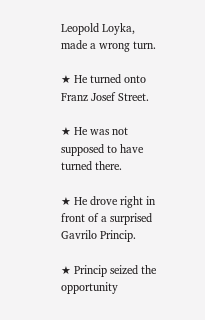Leopold Loyka, made a wrong turn.

★ He turned onto Franz Josef Street.

★ He was not supposed to have turned there.

★ He drove right in front of a surprised Gavrilo Princip.

★ Princip seized the opportunity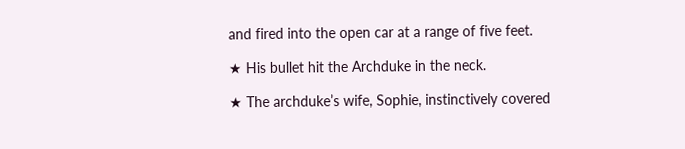and fired into the open car at a range of five feet.

★ His bullet hit the Archduke in the neck.

★ The archduke’s wife, Sophie, instinctively covered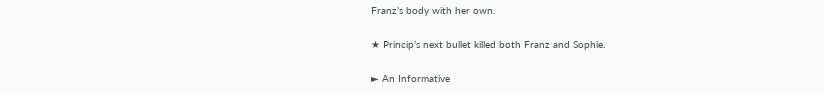Franz’s body with her own.

★ Princip’s next bullet killed both Franz and Sophie.

► An Informative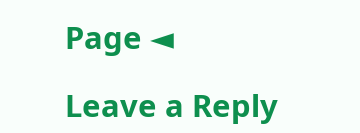Page ◄

Leave a Reply